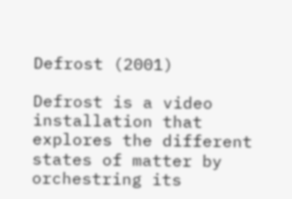Defrost (2001)

Defrost is a video installation that explores the different states of matter by orchestring its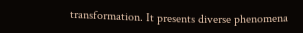transformation. It presents diverse phenomena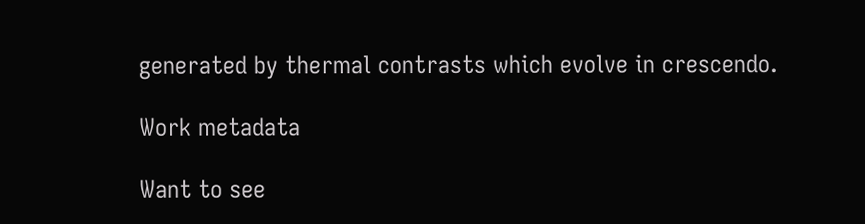generated by thermal contrasts which evolve in crescendo.

Work metadata

Want to see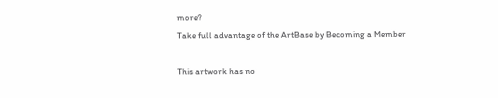more?
Take full advantage of the ArtBase by Becoming a Member

This artwork has no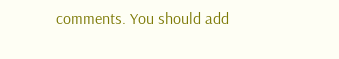comments. You should add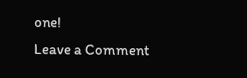one!
Leave a Comment